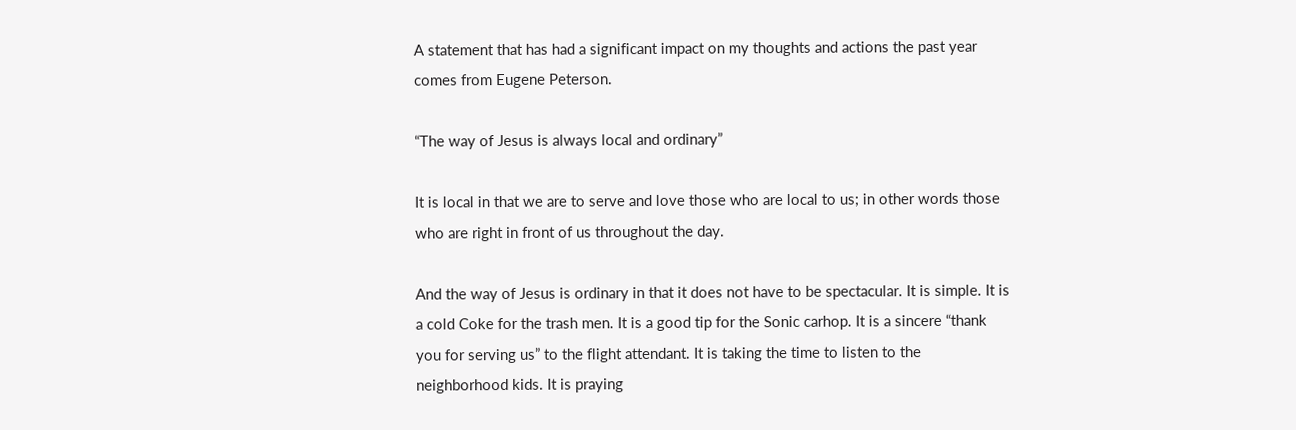A statement that has had a significant impact on my thoughts and actions the past year comes from Eugene Peterson.

“The way of Jesus is always local and ordinary”

It is local in that we are to serve and love those who are local to us; in other words those who are right in front of us throughout the day.

And the way of Jesus is ordinary in that it does not have to be spectacular. It is simple. It is a cold Coke for the trash men. It is a good tip for the Sonic carhop. It is a sincere “thank you for serving us” to the flight attendant. It is taking the time to listen to the neighborhood kids. It is praying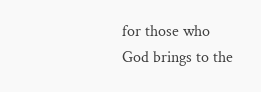for those who God brings to the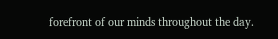forefront of our minds throughout the day.